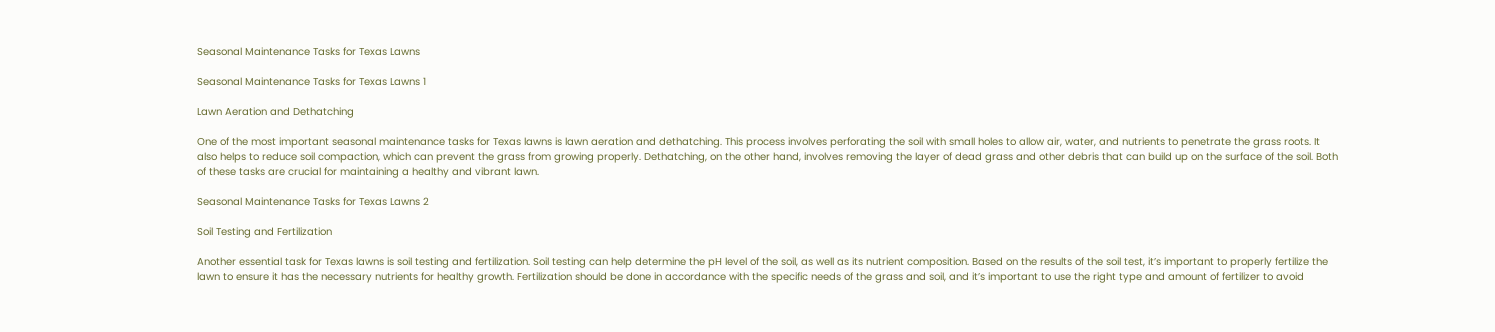Seasonal Maintenance Tasks for Texas Lawns

Seasonal Maintenance Tasks for Texas Lawns 1

Lawn Aeration and Dethatching

One of the most important seasonal maintenance tasks for Texas lawns is lawn aeration and dethatching. This process involves perforating the soil with small holes to allow air, water, and nutrients to penetrate the grass roots. It also helps to reduce soil compaction, which can prevent the grass from growing properly. Dethatching, on the other hand, involves removing the layer of dead grass and other debris that can build up on the surface of the soil. Both of these tasks are crucial for maintaining a healthy and vibrant lawn.

Seasonal Maintenance Tasks for Texas Lawns 2

Soil Testing and Fertilization

Another essential task for Texas lawns is soil testing and fertilization. Soil testing can help determine the pH level of the soil, as well as its nutrient composition. Based on the results of the soil test, it’s important to properly fertilize the lawn to ensure it has the necessary nutrients for healthy growth. Fertilization should be done in accordance with the specific needs of the grass and soil, and it’s important to use the right type and amount of fertilizer to avoid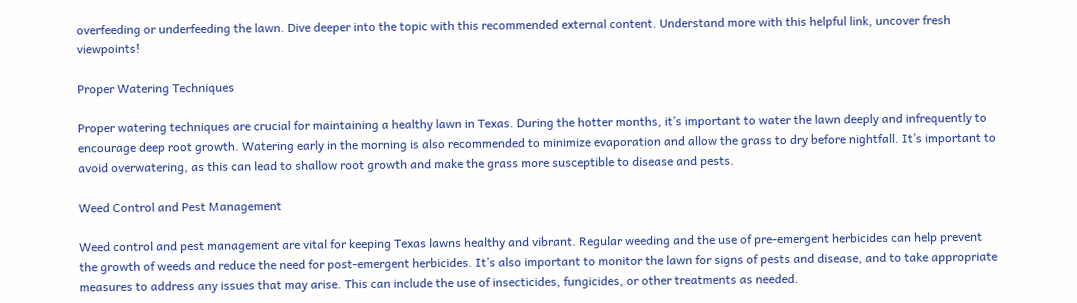overfeeding or underfeeding the lawn. Dive deeper into the topic with this recommended external content. Understand more with this helpful link, uncover fresh viewpoints!

Proper Watering Techniques

Proper watering techniques are crucial for maintaining a healthy lawn in Texas. During the hotter months, it’s important to water the lawn deeply and infrequently to encourage deep root growth. Watering early in the morning is also recommended to minimize evaporation and allow the grass to dry before nightfall. It’s important to avoid overwatering, as this can lead to shallow root growth and make the grass more susceptible to disease and pests.

Weed Control and Pest Management

Weed control and pest management are vital for keeping Texas lawns healthy and vibrant. Regular weeding and the use of pre-emergent herbicides can help prevent the growth of weeds and reduce the need for post-emergent herbicides. It’s also important to monitor the lawn for signs of pests and disease, and to take appropriate measures to address any issues that may arise. This can include the use of insecticides, fungicides, or other treatments as needed.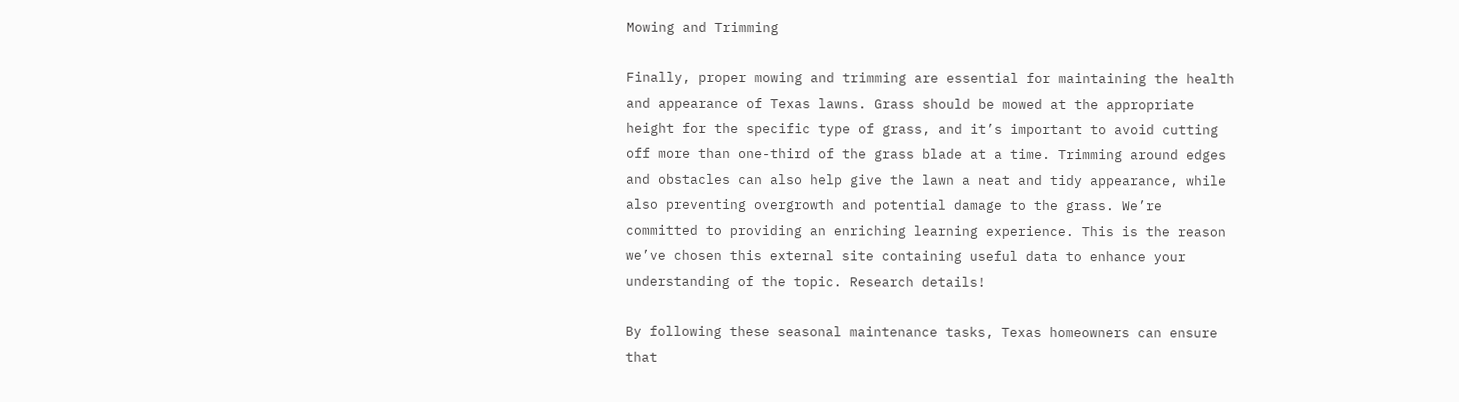Mowing and Trimming

Finally, proper mowing and trimming are essential for maintaining the health and appearance of Texas lawns. Grass should be mowed at the appropriate height for the specific type of grass, and it’s important to avoid cutting off more than one-third of the grass blade at a time. Trimming around edges and obstacles can also help give the lawn a neat and tidy appearance, while also preventing overgrowth and potential damage to the grass. We’re committed to providing an enriching learning experience. This is the reason we’ve chosen this external site containing useful data to enhance your understanding of the topic. Research details!

By following these seasonal maintenance tasks, Texas homeowners can ensure that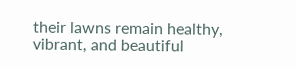their lawns remain healthy, vibrant, and beautiful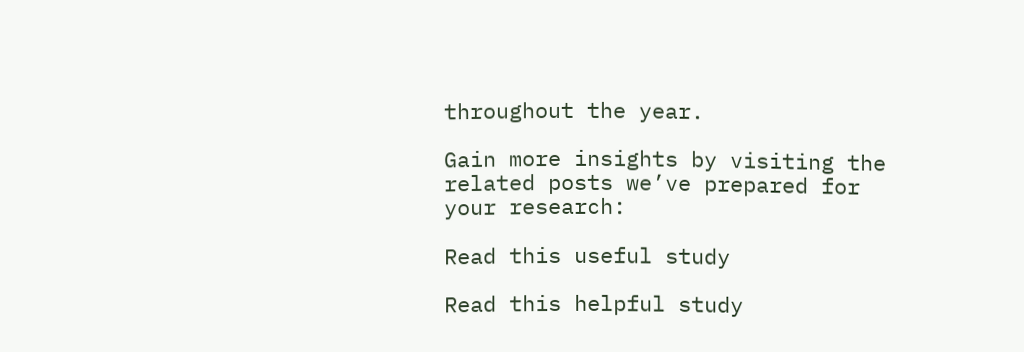throughout the year.

Gain more insights by visiting the related posts we’ve prepared for your research:

Read this useful study

Read this helpful study